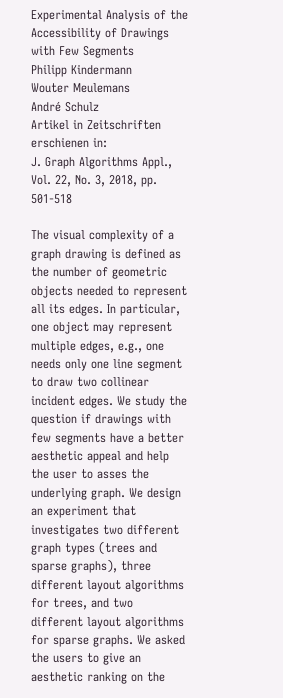Experimental Analysis of the Accessibility of Drawings with Few Segments
Philipp Kindermann
Wouter Meulemans
André Schulz
Artikel in Zeitschriften
erschienen in:
J. Graph Algorithms Appl., Vol. 22, No. 3, 2018, pp. 501-518

The visual complexity of a graph drawing is defined as the number of geometric objects needed to represent all its edges. In particular, one object may represent multiple edges, e.g., one needs only one line segment to draw two collinear incident edges. We study the question if drawings with few segments have a better aesthetic appeal and help the user to asses the underlying graph. We design an experiment that investigates two different graph types (trees and sparse graphs), three different layout algorithms for trees, and two different layout algorithms for sparse graphs. We asked the users to give an aesthetic ranking on the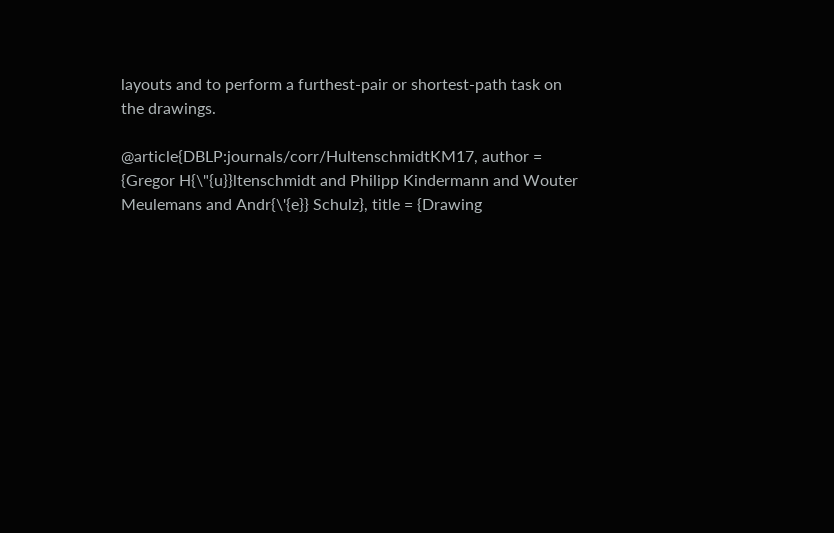layouts and to perform a furthest-pair or shortest-path task on the drawings.

@article{DBLP:journals/corr/HultenschmidtKM17, author = {Gregor H{\"{u}}ltenschmidt and Philipp Kindermann and Wouter Meulemans and Andr{\'{e}} Schulz}, title = {Drawing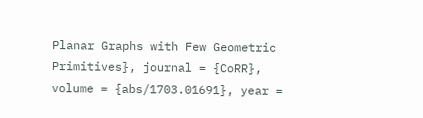Planar Graphs with Few Geometric Primitives}, journal = {CoRR}, volume = {abs/1703.01691}, year =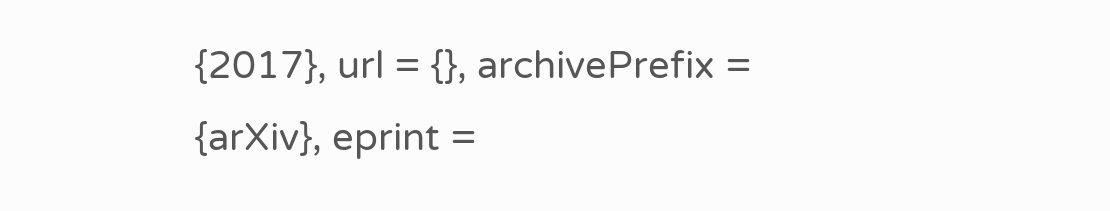{2017}, url = {}, archivePrefix = {arXiv}, eprint =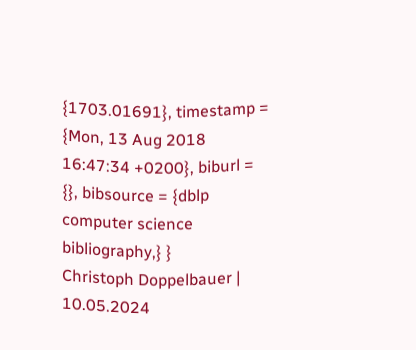{1703.01691}, timestamp = {Mon, 13 Aug 2018 16:47:34 +0200}, biburl = {}, bibsource = {dblp computer science bibliography,} }
Christoph Doppelbauer | 10.05.2024